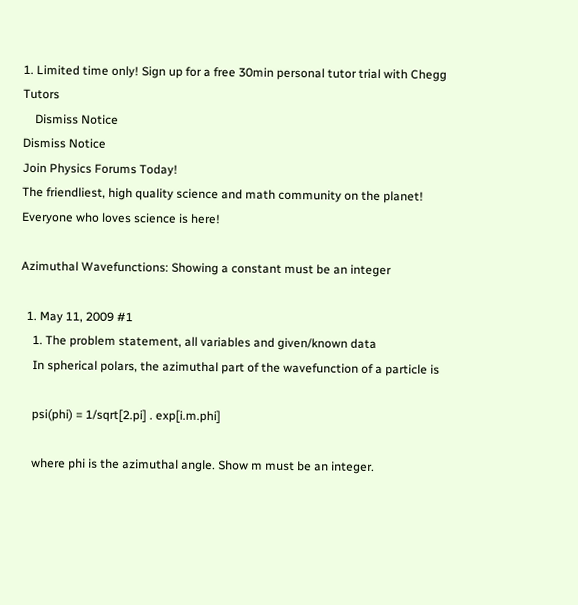1. Limited time only! Sign up for a free 30min personal tutor trial with Chegg Tutors
    Dismiss Notice
Dismiss Notice
Join Physics Forums Today!
The friendliest, high quality science and math community on the planet! Everyone who loves science is here!

Azimuthal Wavefunctions: Showing a constant must be an integer

  1. May 11, 2009 #1
    1. The problem statement, all variables and given/known data
    In spherical polars, the azimuthal part of the wavefunction of a particle is

    psi(phi) = 1/sqrt[2.pi] . exp[i.m.phi]

    where phi is the azimuthal angle. Show m must be an integer.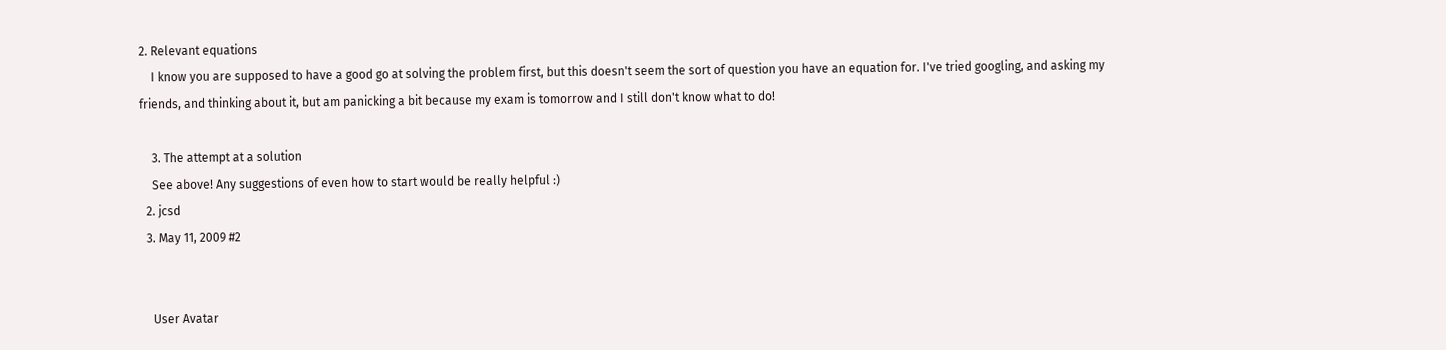2. Relevant equations
    I know you are supposed to have a good go at solving the problem first, but this doesn't seem the sort of question you have an equation for. I've tried googling, and asking my friends, and thinking about it, but am panicking a bit because my exam is tomorrow and I still don't know what to do!

    3. The attempt at a solution
    See above! Any suggestions of even how to start would be really helpful :)
  2. jcsd
  3. May 11, 2009 #2


    User Avatar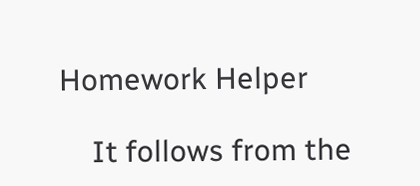Homework Helper

    It follows from the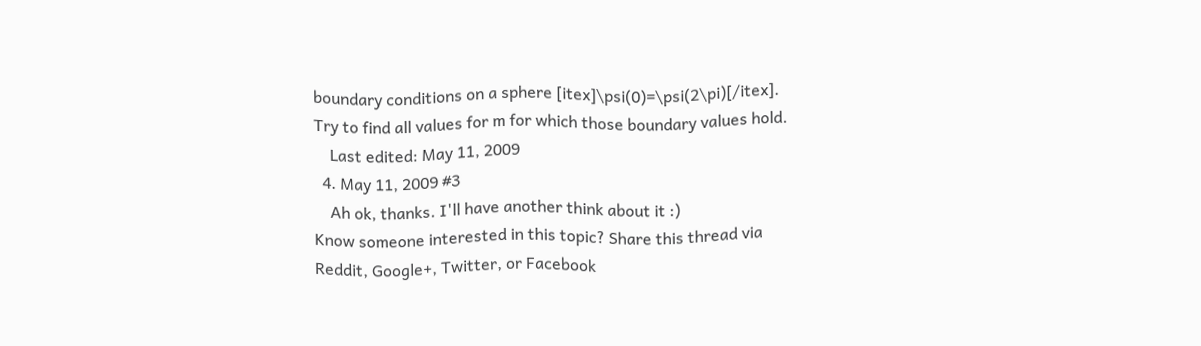boundary conditions on a sphere [itex]\psi(0)=\psi(2\pi)[/itex]. Try to find all values for m for which those boundary values hold.
    Last edited: May 11, 2009
  4. May 11, 2009 #3
    Ah ok, thanks. I'll have another think about it :)
Know someone interested in this topic? Share this thread via Reddit, Google+, Twitter, or Facebook